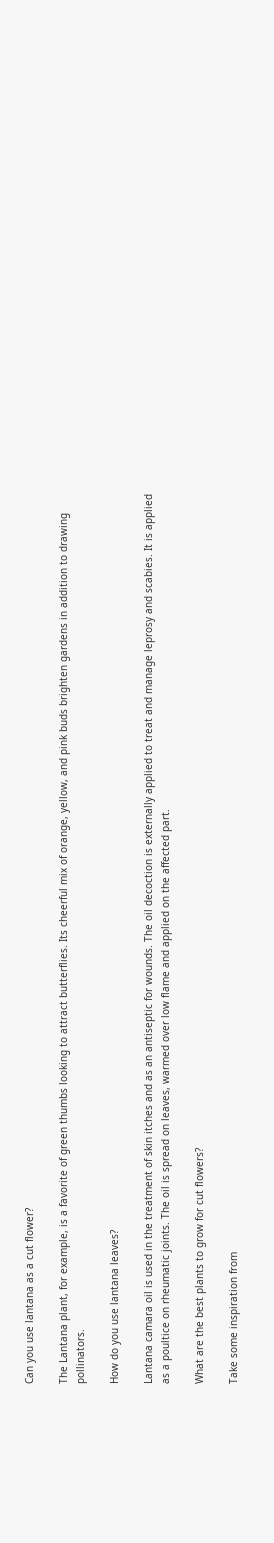Can you use lantana as a cut flower?

The Lantana plant, for example, is a favorite of green thumbs looking to attract butterflies. Its cheerful mix of orange, yellow, and pink buds brighten gardens in addition to drawing pollinators.

How do you use lantana leaves?

Lantana camara oil is used in the treatment of skin itches and as an antiseptic for wounds. The oil decoction is externally applied to treat and manage leprosy and scabies. It is applied as a poultice on rheumatic joints. The oil is spread on leaves, warmed over low flame and applied on the affected part.

What are the best plants to grow for cut flowers?

Take some inspiration from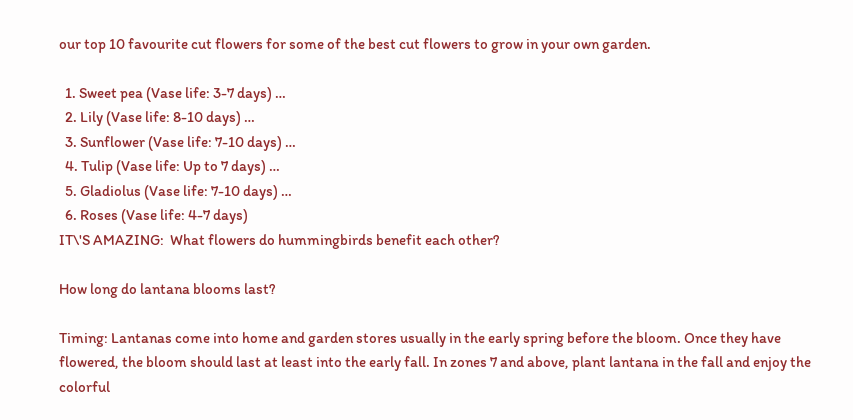our top 10 favourite cut flowers for some of the best cut flowers to grow in your own garden.

  1. Sweet pea (Vase life: 3-7 days) …
  2. Lily (Vase life: 8-10 days) …
  3. Sunflower (Vase life: 7-10 days) …
  4. Tulip (Vase life: Up to 7 days) …
  5. Gladiolus (Vase life: 7-10 days) …
  6. Roses (Vase life: 4-7 days)
IT\'S AMAZING:  What flowers do hummingbirds benefit each other?

How long do lantana blooms last?

Timing: Lantanas come into home and garden stores usually in the early spring before the bloom. Once they have flowered, the bloom should last at least into the early fall. In zones 7 and above, plant lantana in the fall and enjoy the colorful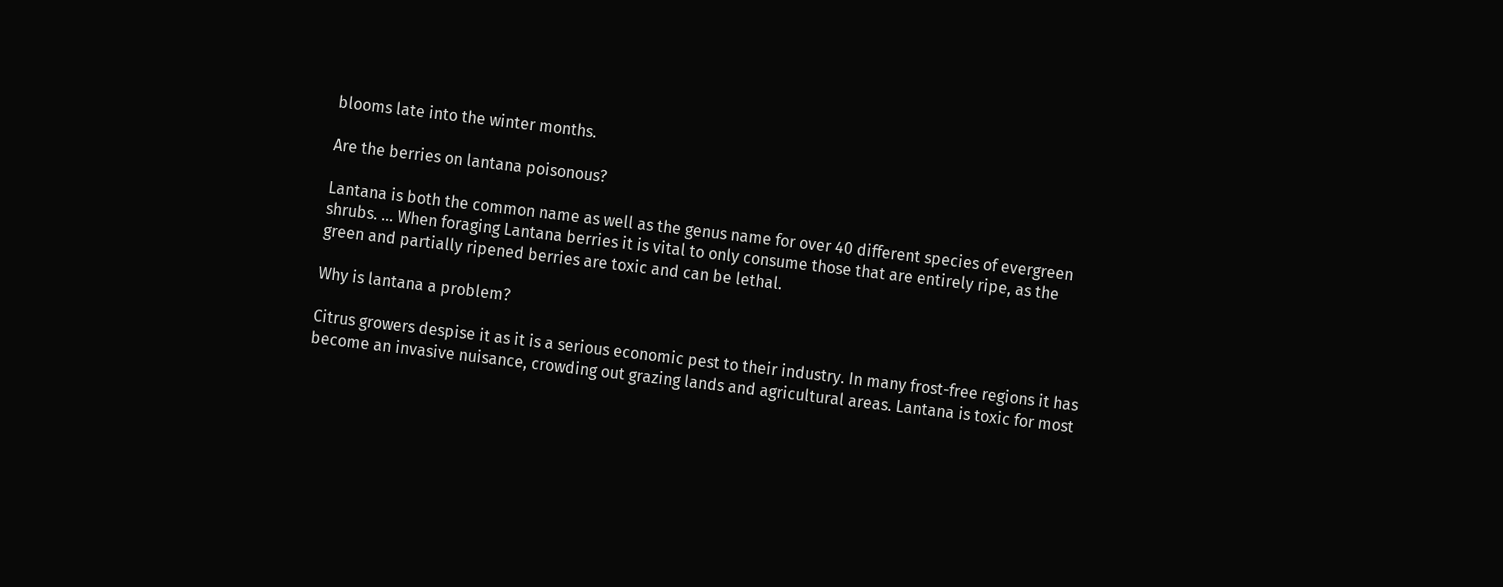blooms late into the winter months.

Are the berries on lantana poisonous?

Lantana is both the common name as well as the genus name for over 40 different species of evergreen shrubs. … When foraging Lantana berries it is vital to only consume those that are entirely ripe, as the green and partially ripened berries are toxic and can be lethal.

Why is lantana a problem?

Citrus growers despise it as it is a serious economic pest to their industry. In many frost-free regions it has become an invasive nuisance, crowding out grazing lands and agricultural areas. Lantana is toxic for most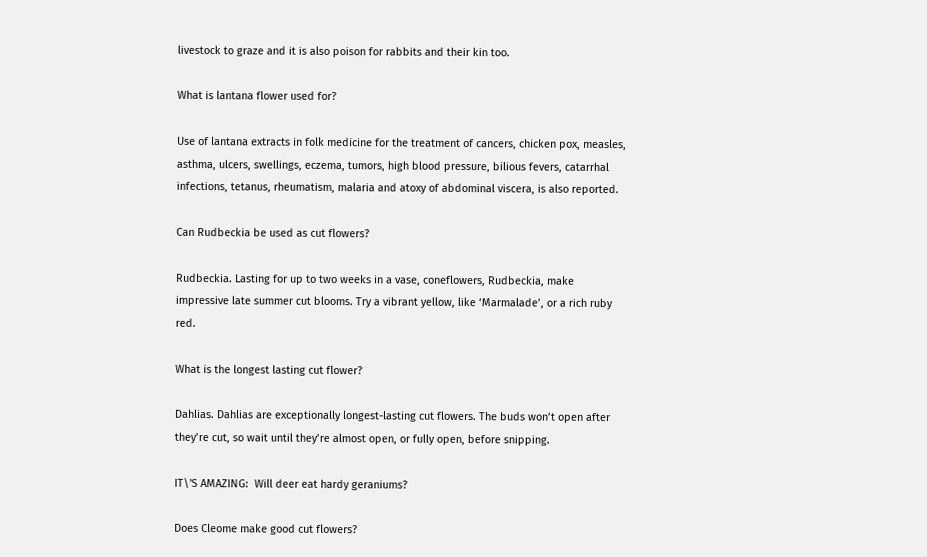livestock to graze and it is also poison for rabbits and their kin too.

What is lantana flower used for?

Use of lantana extracts in folk medicine for the treatment of cancers, chicken pox, measles, asthma, ulcers, swellings, eczema, tumors, high blood pressure, bilious fevers, catarrhal infections, tetanus, rheumatism, malaria and atoxy of abdominal viscera, is also reported.

Can Rudbeckia be used as cut flowers?

Rudbeckia. Lasting for up to two weeks in a vase, coneflowers, Rudbeckia, make impressive late summer cut blooms. Try a vibrant yellow, like ‘Marmalade’, or a rich ruby red.

What is the longest lasting cut flower?

Dahlias. Dahlias are exceptionally longest-lasting cut flowers. The buds won’t open after they’re cut, so wait until they’re almost open, or fully open, before snipping.

IT\'S AMAZING:  Will deer eat hardy geraniums?

Does Cleome make good cut flowers?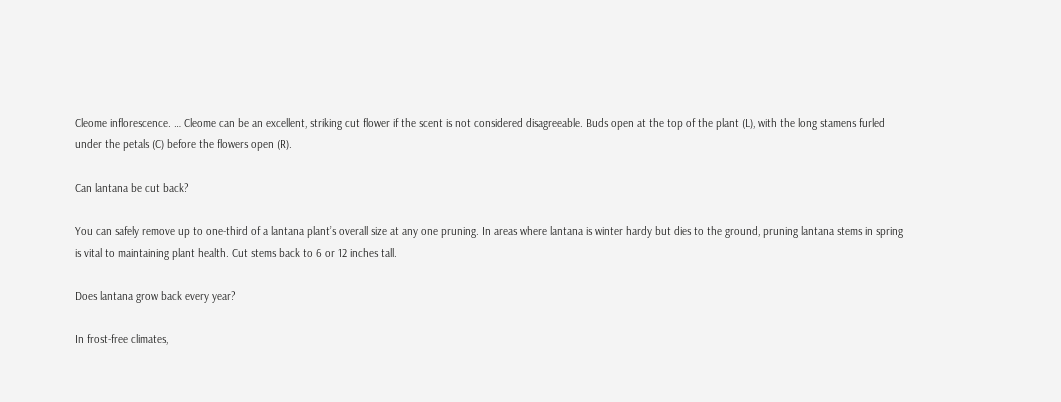Cleome inflorescence. … Cleome can be an excellent, striking cut flower if the scent is not considered disagreeable. Buds open at the top of the plant (L), with the long stamens furled under the petals (C) before the flowers open (R).

Can lantana be cut back?

You can safely remove up to one-third of a lantana plant’s overall size at any one pruning. In areas where lantana is winter hardy but dies to the ground, pruning lantana stems in spring is vital to maintaining plant health. Cut stems back to 6 or 12 inches tall.

Does lantana grow back every year?

In frost-free climates,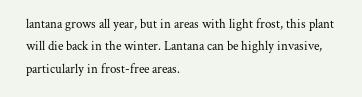lantana grows all year, but in areas with light frost, this plant will die back in the winter. Lantana can be highly invasive, particularly in frost-free areas.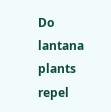Do lantana plants repel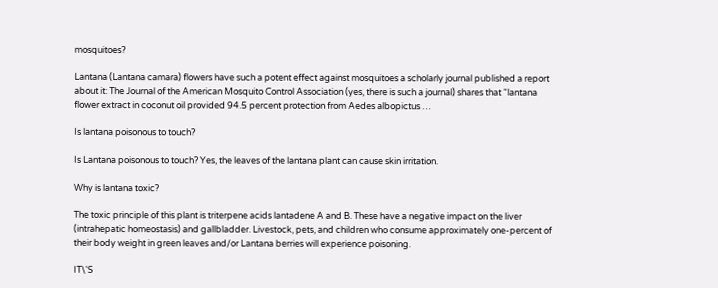mosquitoes?

Lantana (Lantana camara) flowers have such a potent effect against mosquitoes a scholarly journal published a report about it: The Journal of the American Mosquito Control Association (yes, there is such a journal) shares that “lantana flower extract in coconut oil provided 94.5 percent protection from Aedes albopictus …

Is lantana poisonous to touch?

Is Lantana poisonous to touch? Yes, the leaves of the lantana plant can cause skin irritation.

Why is lantana toxic?

The toxic principle of this plant is triterpene acids lantadene A and B. These have a negative impact on the liver (intrahepatic homeostasis) and gallbladder. Livestock, pets, and children who consume approximately one-percent of their body weight in green leaves and/or Lantana berries will experience poisoning.

IT\'S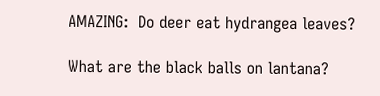AMAZING:  Do deer eat hydrangea leaves?

What are the black balls on lantana?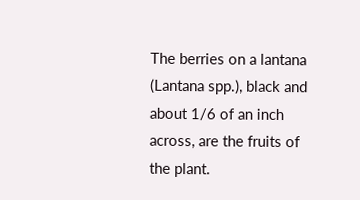The berries on a lantana (Lantana spp.), black and about 1/6 of an inch across, are the fruits of the plant.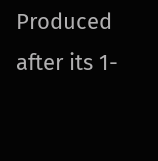Produced after its 1-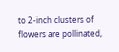to 2-inch clusters of flowers are pollinated,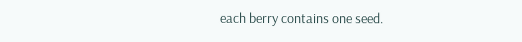each berry contains one seed.